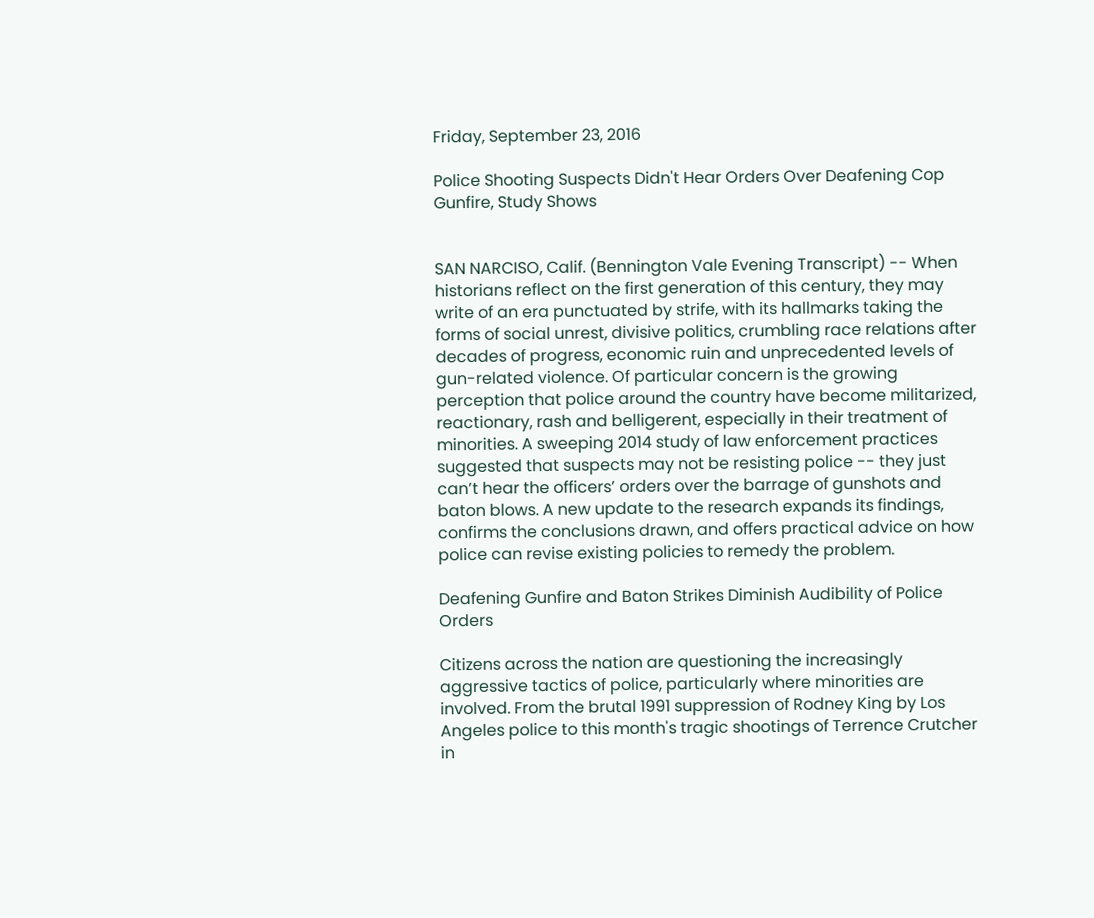Friday, September 23, 2016

Police Shooting Suspects Didn't Hear Orders Over Deafening Cop Gunfire, Study Shows


SAN NARCISO, Calif. (Bennington Vale Evening Transcript) -- When historians reflect on the first generation of this century, they may write of an era punctuated by strife, with its hallmarks taking the forms of social unrest, divisive politics, crumbling race relations after decades of progress, economic ruin and unprecedented levels of gun-related violence. Of particular concern is the growing perception that police around the country have become militarized, reactionary, rash and belligerent, especially in their treatment of minorities. A sweeping 2014 study of law enforcement practices suggested that suspects may not be resisting police -- they just can’t hear the officers’ orders over the barrage of gunshots and baton blows. A new update to the research expands its findings, confirms the conclusions drawn, and offers practical advice on how police can revise existing policies to remedy the problem.

Deafening Gunfire and Baton Strikes Diminish Audibility of Police Orders

Citizens across the nation are questioning the increasingly aggressive tactics of police, particularly where minorities are involved. From the brutal 1991 suppression of Rodney King by Los Angeles police to this month's tragic shootings of Terrence Crutcher in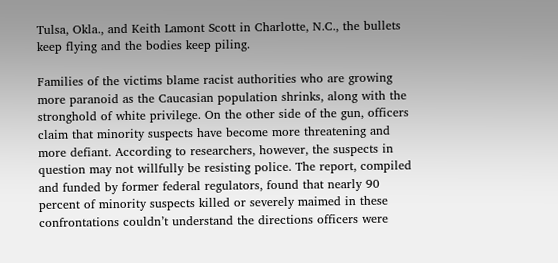Tulsa, Okla., and Keith Lamont Scott in Charlotte, N.C., the bullets keep flying and the bodies keep piling.

Families of the victims blame racist authorities who are growing more paranoid as the Caucasian population shrinks, along with the stronghold of white privilege. On the other side of the gun, officers claim that minority suspects have become more threatening and more defiant. According to researchers, however, the suspects in question may not willfully be resisting police. The report, compiled and funded by former federal regulators, found that nearly 90 percent of minority suspects killed or severely maimed in these confrontations couldn’t understand the directions officers were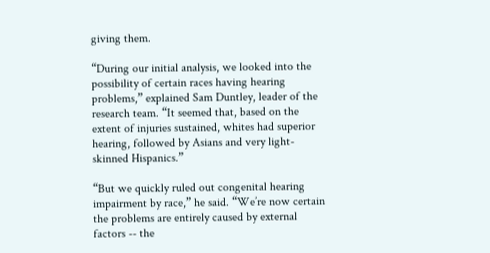giving them.

“During our initial analysis, we looked into the possibility of certain races having hearing problems,” explained Sam Duntley, leader of the research team. “It seemed that, based on the extent of injuries sustained, whites had superior hearing, followed by Asians and very light-skinned Hispanics.”

“But we quickly ruled out congenital hearing impairment by race,” he said. “We’re now certain the problems are entirely caused by external factors -- the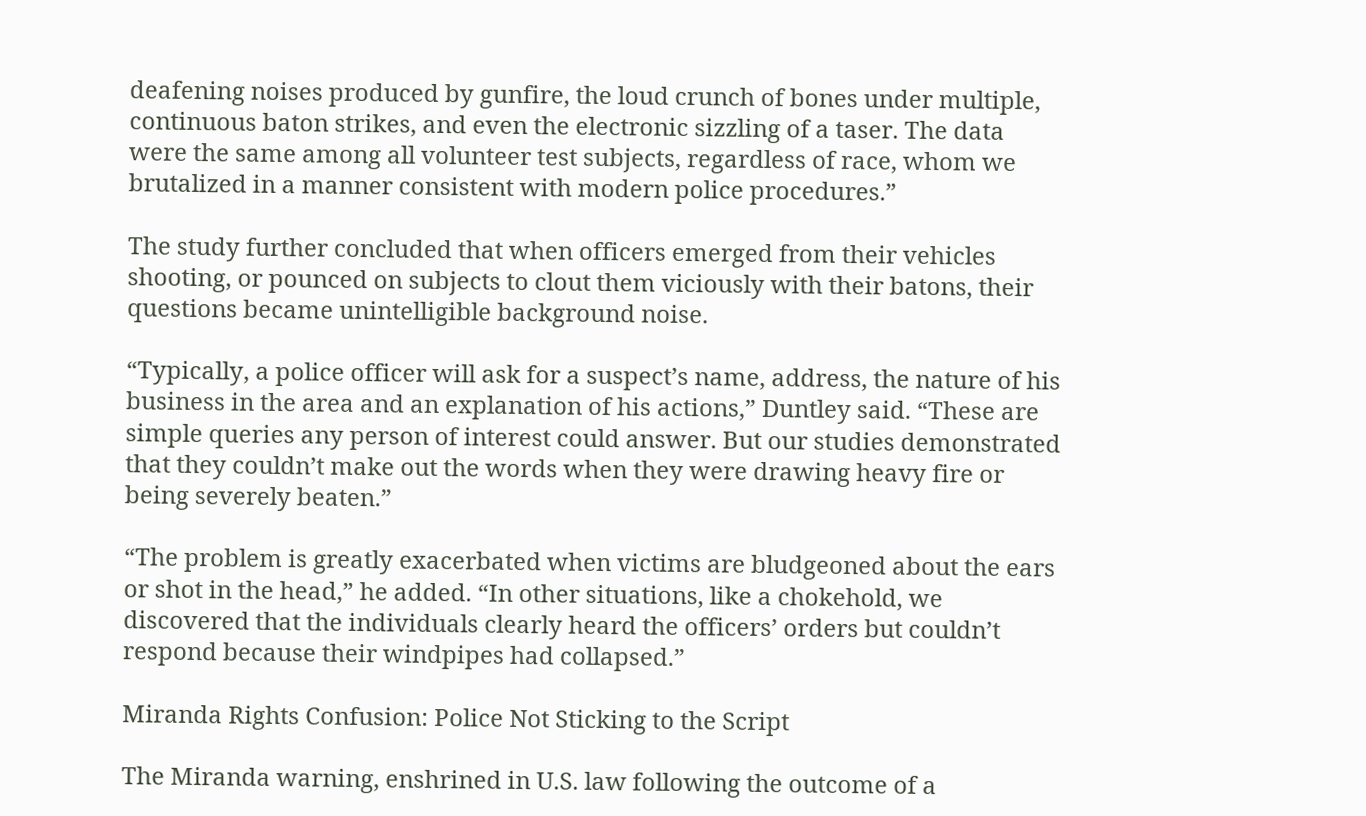deafening noises produced by gunfire, the loud crunch of bones under multiple, continuous baton strikes, and even the electronic sizzling of a taser. The data were the same among all volunteer test subjects, regardless of race, whom we brutalized in a manner consistent with modern police procedures.”

The study further concluded that when officers emerged from their vehicles shooting, or pounced on subjects to clout them viciously with their batons, their questions became unintelligible background noise.

“Typically, a police officer will ask for a suspect’s name, address, the nature of his business in the area and an explanation of his actions,” Duntley said. “These are simple queries any person of interest could answer. But our studies demonstrated that they couldn’t make out the words when they were drawing heavy fire or being severely beaten.”

“The problem is greatly exacerbated when victims are bludgeoned about the ears or shot in the head,” he added. “In other situations, like a chokehold, we discovered that the individuals clearly heard the officers’ orders but couldn’t respond because their windpipes had collapsed.”

Miranda Rights Confusion: Police Not Sticking to the Script

The Miranda warning, enshrined in U.S. law following the outcome of a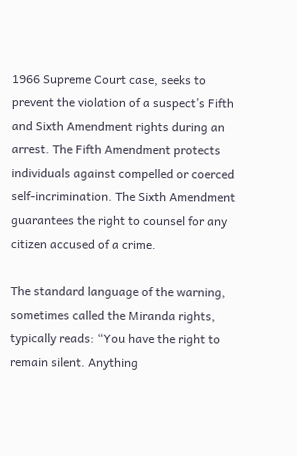1966 Supreme Court case, seeks to prevent the violation of a suspect’s Fifth and Sixth Amendment rights during an arrest. The Fifth Amendment protects individuals against compelled or coerced self-incrimination. The Sixth Amendment guarantees the right to counsel for any citizen accused of a crime.

The standard language of the warning, sometimes called the Miranda rights, typically reads: “You have the right to remain silent. Anything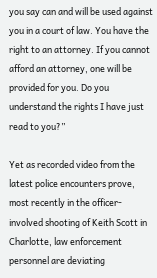you say can and will be used against you in a court of law. You have the right to an attorney. If you cannot afford an attorney, one will be provided for you. Do you understand the rights I have just read to you?”

Yet as recorded video from the latest police encounters prove, most recently in the officer-involved shooting of Keith Scott in Charlotte, law enforcement personnel are deviating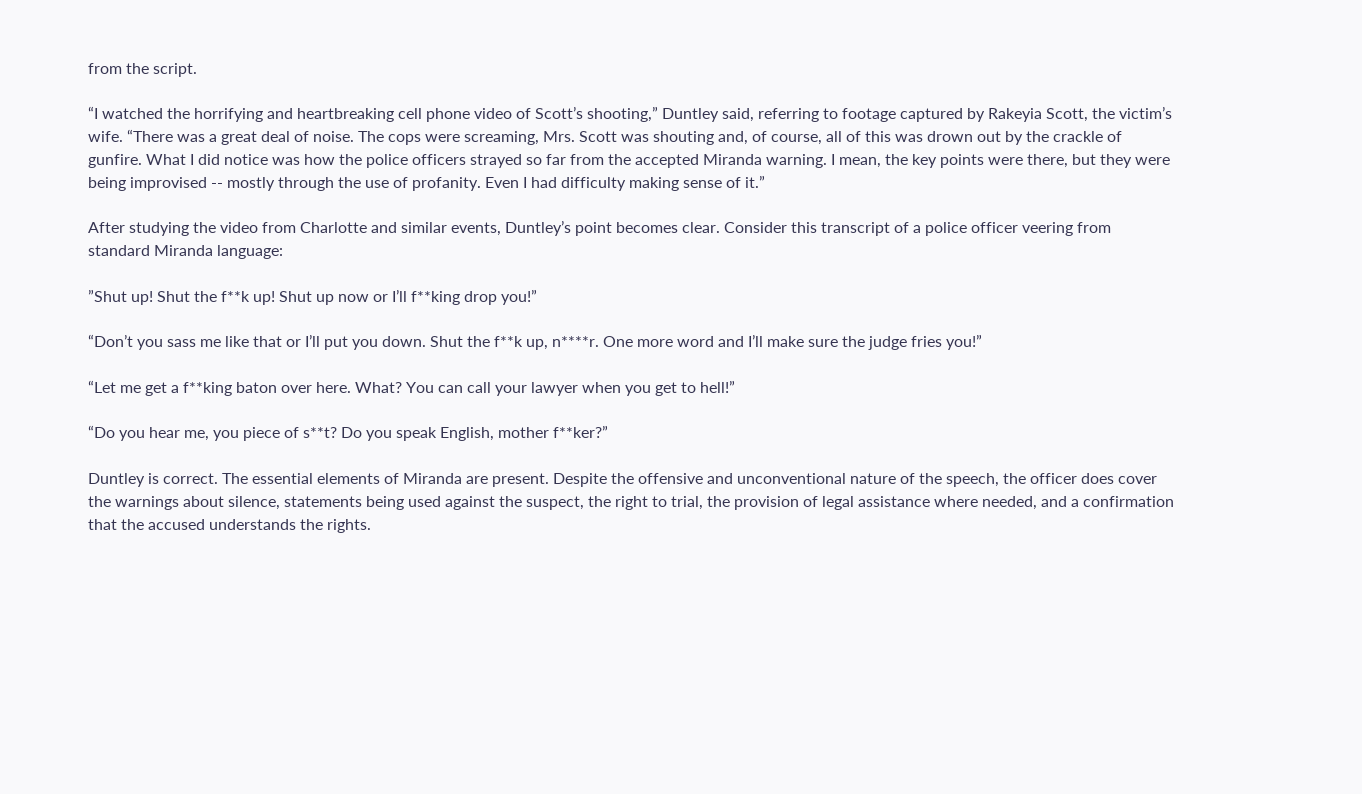from the script.

“I watched the horrifying and heartbreaking cell phone video of Scott’s shooting,” Duntley said, referring to footage captured by Rakeyia Scott, the victim’s wife. “There was a great deal of noise. The cops were screaming, Mrs. Scott was shouting and, of course, all of this was drown out by the crackle of gunfire. What I did notice was how the police officers strayed so far from the accepted Miranda warning. I mean, the key points were there, but they were being improvised -- mostly through the use of profanity. Even I had difficulty making sense of it.”

After studying the video from Charlotte and similar events, Duntley’s point becomes clear. Consider this transcript of a police officer veering from standard Miranda language:

”Shut up! Shut the f**k up! Shut up now or I’ll f**king drop you!”

“Don’t you sass me like that or I’ll put you down. Shut the f**k up, n****r. One more word and I’ll make sure the judge fries you!”

“Let me get a f**king baton over here. What? You can call your lawyer when you get to hell!”

“Do you hear me, you piece of s**t? Do you speak English, mother f**ker?”

Duntley is correct. The essential elements of Miranda are present. Despite the offensive and unconventional nature of the speech, the officer does cover the warnings about silence, statements being used against the suspect, the right to trial, the provision of legal assistance where needed, and a confirmation that the accused understands the rights.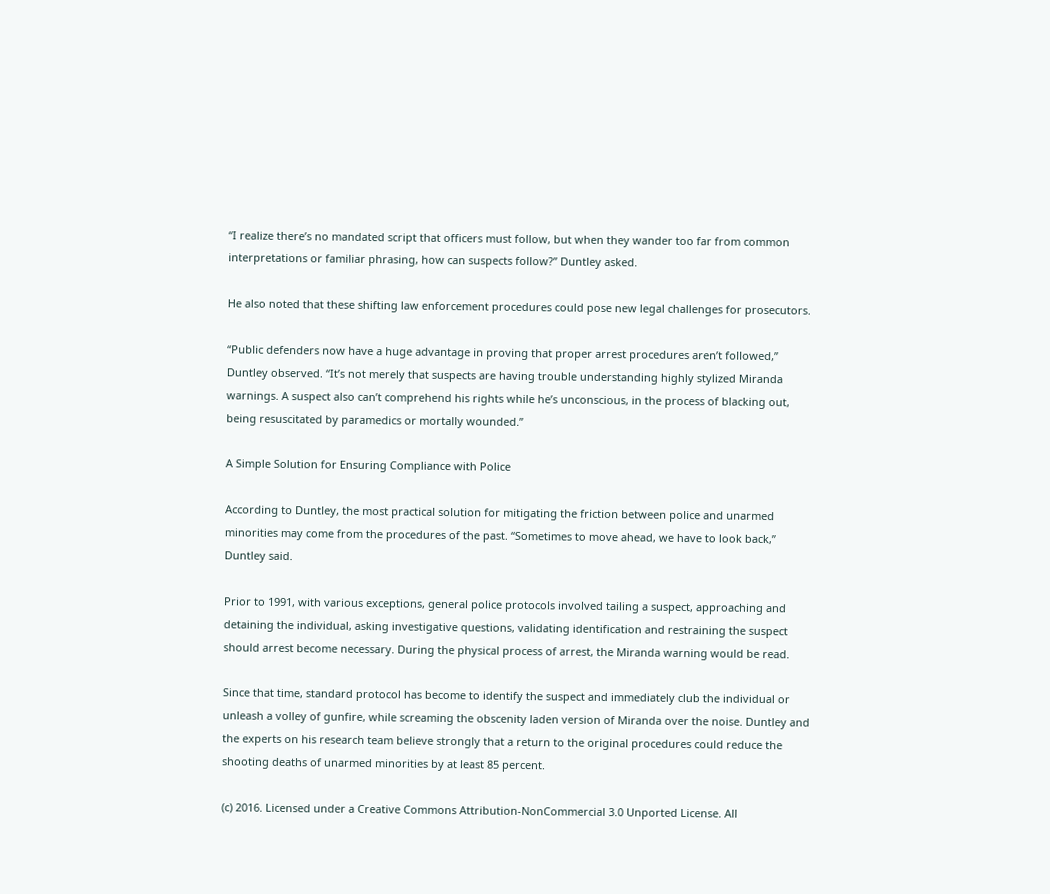“I realize there’s no mandated script that officers must follow, but when they wander too far from common interpretations or familiar phrasing, how can suspects follow?” Duntley asked.

He also noted that these shifting law enforcement procedures could pose new legal challenges for prosecutors.

“Public defenders now have a huge advantage in proving that proper arrest procedures aren’t followed,” Duntley observed. “It’s not merely that suspects are having trouble understanding highly stylized Miranda warnings. A suspect also can’t comprehend his rights while he’s unconscious, in the process of blacking out, being resuscitated by paramedics or mortally wounded.”

A Simple Solution for Ensuring Compliance with Police

According to Duntley, the most practical solution for mitigating the friction between police and unarmed minorities may come from the procedures of the past. “Sometimes to move ahead, we have to look back,” Duntley said.

Prior to 1991, with various exceptions, general police protocols involved tailing a suspect, approaching and detaining the individual, asking investigative questions, validating identification and restraining the suspect should arrest become necessary. During the physical process of arrest, the Miranda warning would be read.

Since that time, standard protocol has become to identify the suspect and immediately club the individual or unleash a volley of gunfire, while screaming the obscenity laden version of Miranda over the noise. Duntley and the experts on his research team believe strongly that a return to the original procedures could reduce the shooting deaths of unarmed minorities by at least 85 percent.

(c) 2016. Licensed under a Creative Commons Attribution-NonCommercial 3.0 Unported License. All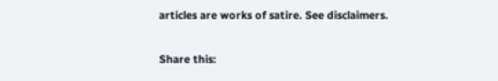articles are works of satire. See disclaimers.

Share this: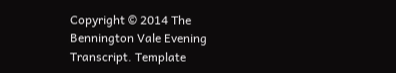Copyright © 2014 The Bennington Vale Evening Transcript. Template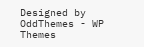Designed by OddThemes - WP Themes